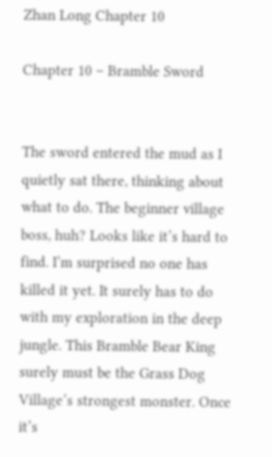Zhan Long Chapter 10

Chapter 10 – Bramble Sword


The sword entered the mud as I quietly sat there, thinking about what to do. The beginner village boss, huh? Looks like it’s hard to find. I’m surprised no one has killed it yet. It surely has to do with my exploration in the deep jungle. This Bramble Bear King surely must be the Grass Dog Village’s strongest monster. Once it’s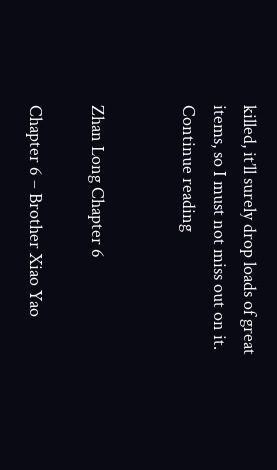killed, it’ll surely drop loads of great items, so I must not miss out on it. Continue reading


Zhan Long Chapter 6

Chapter 6 – Brother Xiao Yao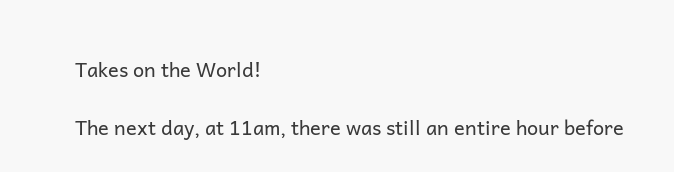Takes on the World!

The next day, at 11am, there was still an entire hour before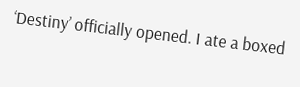‘Destiny’ officially opened. I ate a boxed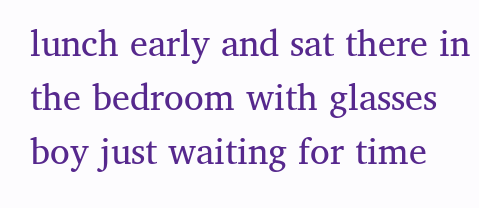lunch early and sat there in the bedroom with glasses boy just waiting for time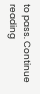to pass. Continue reading